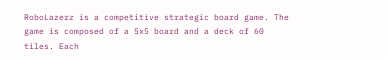RoboLazerz is a competitive strategic board game. The game is composed of a 5x5 board and a deck of 60 tiles. Each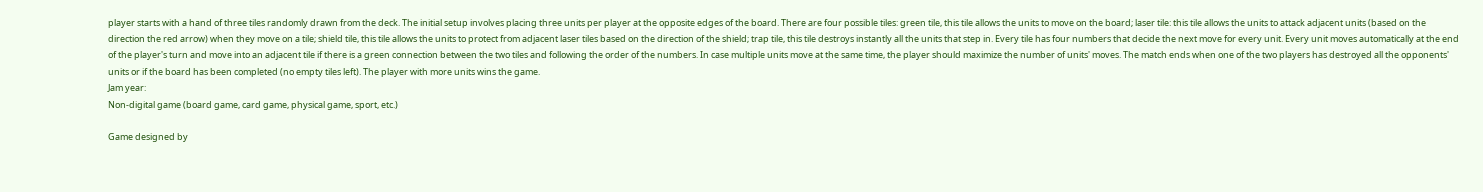player starts with a hand of three tiles randomly drawn from the deck. The initial setup involves placing three units per player at the opposite edges of the board. There are four possible tiles: green tile, this tile allows the units to move on the board; laser tile: this tile allows the units to attack adjacent units (based on the direction the red arrow) when they move on a tile; shield tile, this tile allows the units to protect from adjacent laser tiles based on the direction of the shield; trap tile, this tile destroys instantly all the units that step in. Every tile has four numbers that decide the next move for every unit. Every unit moves automatically at the end of the player's turn and move into an adjacent tile if there is a green connection between the two tiles and following the order of the numbers. In case multiple units move at the same time, the player should maximize the number of units' moves. The match ends when one of the two players has destroyed all the opponents' units or if the board has been completed (no empty tiles left). The player with more units wins the game.
Jam year:
Non-digital game (board game, card game, physical game, sport, etc.)

Game designed by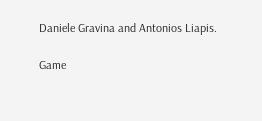Daniele Gravina and Antonios Liapis.

Game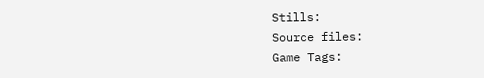Stills:
Source files:
Game Tags: